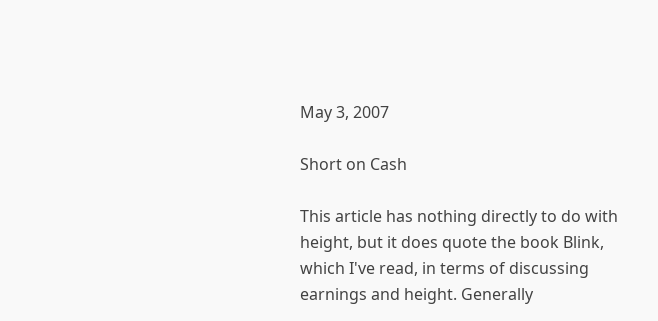May 3, 2007

Short on Cash

This article has nothing directly to do with height, but it does quote the book Blink, which I've read, in terms of discussing earnings and height. Generally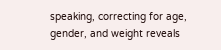speaking, correcting for age, gender, and weight reveals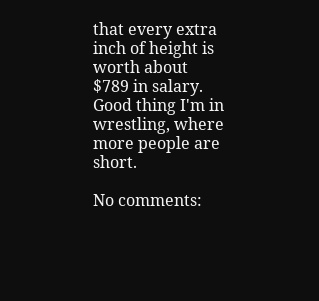that every extra inch of height is worth about $789 in salary. Good thing I'm in wrestling, where more people are short.

No comments: